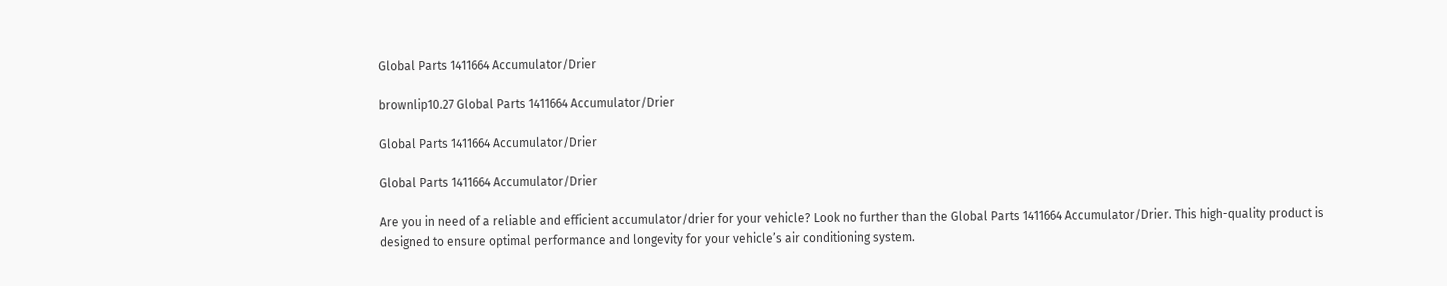Global Parts 1411664 Accumulator/Drier

brownlip10.27 Global Parts 1411664 Accumulator/Drier

Global Parts 1411664 Accumulator/Drier

Global Parts 1411664 Accumulator/Drier

Are you in need of a reliable and efficient accumulator/drier for your vehicle? Look no further than the Global Parts 1411664 Accumulator/Drier. This high-quality product is designed to ensure optimal performance and longevity for your vehicle’s air conditioning system.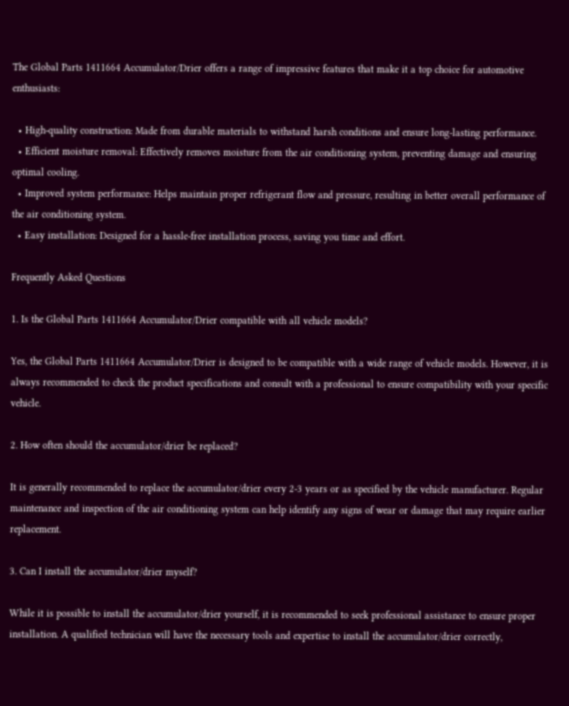The Global Parts 1411664 Accumulator/Drier offers a range of impressive features that make it a top choice for automotive enthusiasts:

  • High-quality construction: Made from durable materials to withstand harsh conditions and ensure long-lasting performance.
  • Efficient moisture removal: Effectively removes moisture from the air conditioning system, preventing damage and ensuring optimal cooling.
  • Improved system performance: Helps maintain proper refrigerant flow and pressure, resulting in better overall performance of the air conditioning system.
  • Easy installation: Designed for a hassle-free installation process, saving you time and effort.

Frequently Asked Questions

1. Is the Global Parts 1411664 Accumulator/Drier compatible with all vehicle models?

Yes, the Global Parts 1411664 Accumulator/Drier is designed to be compatible with a wide range of vehicle models. However, it is always recommended to check the product specifications and consult with a professional to ensure compatibility with your specific vehicle.

2. How often should the accumulator/drier be replaced?

It is generally recommended to replace the accumulator/drier every 2-3 years or as specified by the vehicle manufacturer. Regular maintenance and inspection of the air conditioning system can help identify any signs of wear or damage that may require earlier replacement.

3. Can I install the accumulator/drier myself?

While it is possible to install the accumulator/drier yourself, it is recommended to seek professional assistance to ensure proper installation. A qualified technician will have the necessary tools and expertise to install the accumulator/drier correctly,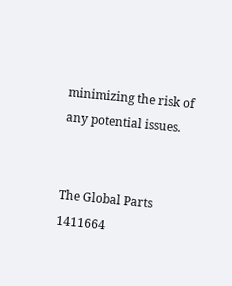minimizing the risk of any potential issues.


The Global Parts 1411664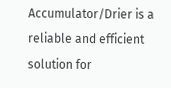Accumulator/Drier is a reliable and efficient solution for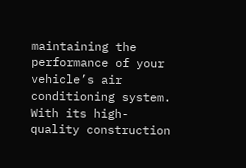maintaining the performance of your vehicle’s air conditioning system. With its high-quality construction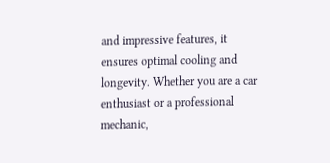and impressive features, it ensures optimal cooling and longevity. Whether you are a car enthusiast or a professional mechanic,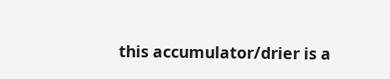this accumulator/drier is a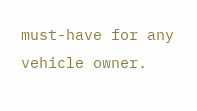must-have for any vehicle owner.